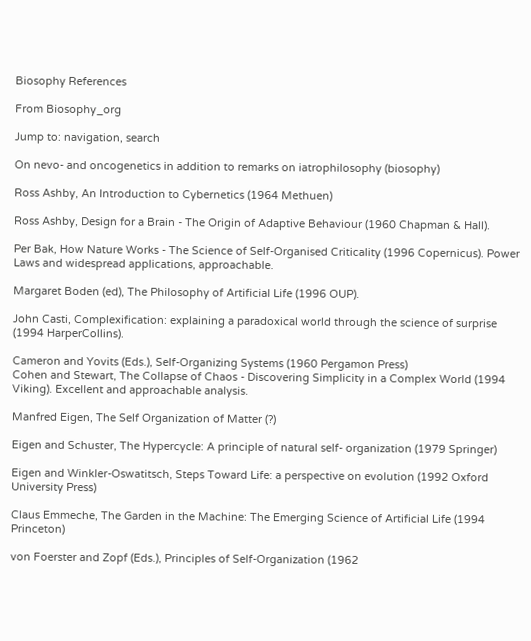Biosophy References

From Biosophy_org

Jump to: navigation, search

On nevo- and oncogenetics in addition to remarks on iatrophilosophy (biosophy)

Ross Ashby, An Introduction to Cybernetics (1964 Methuen)

Ross Ashby, Design for a Brain - The Origin of Adaptive Behaviour (1960 Chapman & Hall).

Per Bak, How Nature Works - The Science of Self-Organised Criticality (1996 Copernicus). Power Laws and widespread applications, approachable.

Margaret Boden (ed), The Philosophy of Artificial Life (1996 OUP).

John Casti, Complexification: explaining a paradoxical world through the science of surprise (1994 HarperCollins).

Cameron and Yovits (Eds.), Self-Organizing Systems (1960 Pergamon Press)
Cohen and Stewart, The Collapse of Chaos - Discovering Simplicity in a Complex World (1994 Viking). Excellent and approachable analysis.

Manfred Eigen, The Self Organization of Matter (?)

Eigen and Schuster, The Hypercycle: A principle of natural self- organization (1979 Springer)

Eigen and Winkler-Oswatitsch, Steps Toward Life: a perspective on evolution (1992 Oxford University Press)

Claus Emmeche, The Garden in the Machine: The Emerging Science of Artificial Life (1994 Princeton)

von Foerster and Zopf (Eds.), Principles of Self-Organization (1962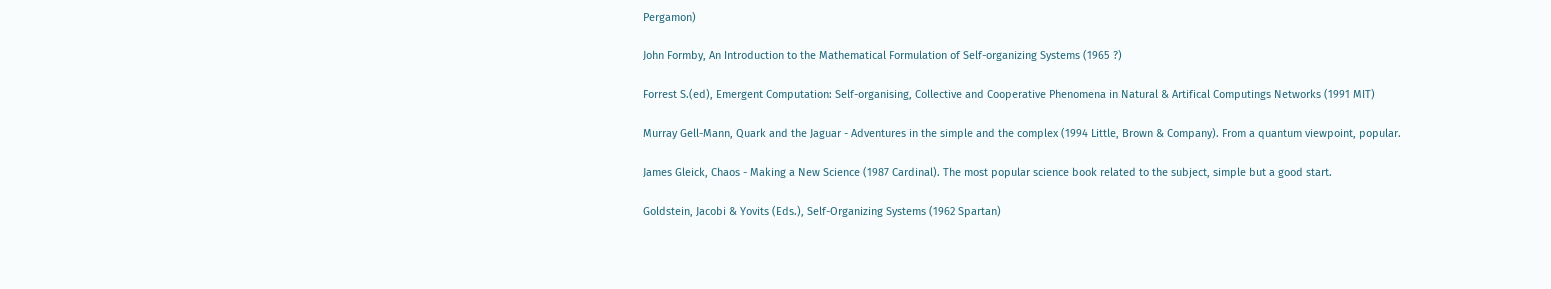Pergamon)

John Formby, An Introduction to the Mathematical Formulation of Self-organizing Systems (1965 ?)

Forrest S.(ed), Emergent Computation: Self-organising, Collective and Cooperative Phenomena in Natural & Artifical Computings Networks (1991 MIT)

Murray Gell-Mann, Quark and the Jaguar - Adventures in the simple and the complex (1994 Little, Brown & Company). From a quantum viewpoint, popular.

James Gleick, Chaos - Making a New Science (1987 Cardinal). The most popular science book related to the subject, simple but a good start.

Goldstein, Jacobi & Yovits (Eds.), Self-Organizing Systems (1962 Spartan)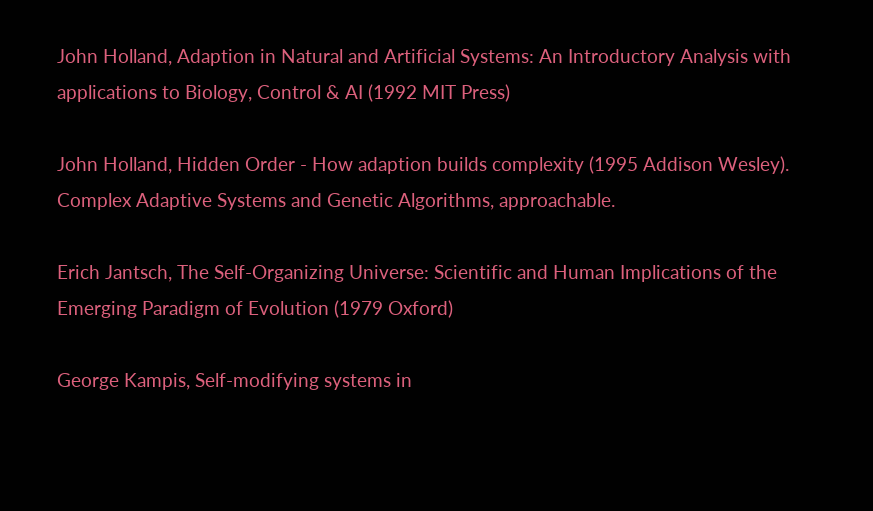John Holland, Adaption in Natural and Artificial Systems: An Introductory Analysis with applications to Biology, Control & AI (1992 MIT Press)

John Holland, Hidden Order - How adaption builds complexity (1995 Addison Wesley). Complex Adaptive Systems and Genetic Algorithms, approachable.

Erich Jantsch, The Self-Organizing Universe: Scientific and Human Implications of the Emerging Paradigm of Evolution (1979 Oxford)

George Kampis, Self-modifying systems in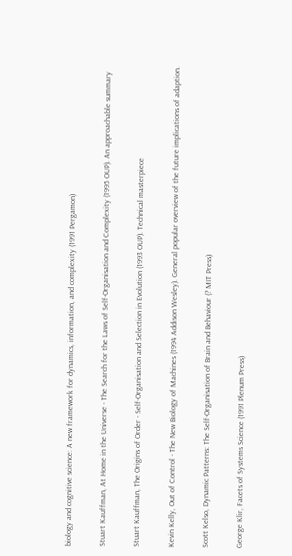biology and cognitive science: A new framework for dynamics, information, and complexity (1991 Pergamon)

Stuart Kauffman, At Home in the Universe - The Search for the Laws of Self-Organisation and Complexity (1995 OUP). An approachable summary

Stuart Kauffman, The Origins of Order - Self-Organisation and Selection in Evolution (1993 OUP). Technical masterpiece

Kevin Kelly, Out of Control - The New Biology of Machines (1994 Addison Wesley). General popular overview of the future implications of adaption.

Scott Kelso, Dynamic Patterns: The Self-Organisation of Brain and Behaviour (? MIT Press)

George Klir, Facets of Systems Science (1991 Plenum Press)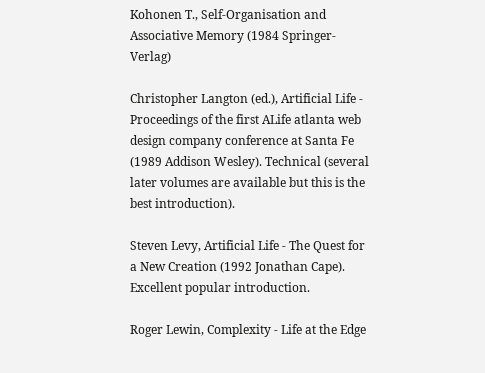Kohonen T., Self-Organisation and Associative Memory (1984 Springer-Verlag)

Christopher Langton (ed.), Artificial Life - Proceedings of the first ALife atlanta web design company conference at Santa Fe (1989 Addison Wesley). Technical (several later volumes are available but this is the best introduction).

Steven Levy, Artificial Life - The Quest for a New Creation (1992 Jonathan Cape). Excellent popular introduction.

Roger Lewin, Complexity - Life at the Edge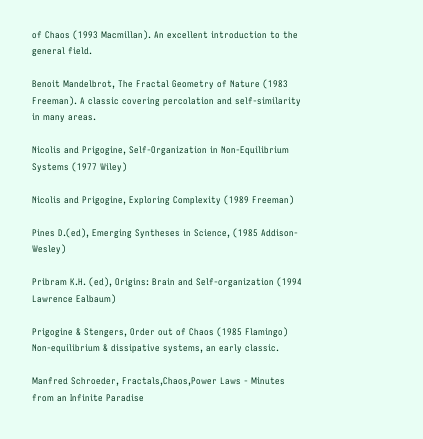of Chaos (1993 Macmillan). An excellent introduction to the general field.

Benoit Mandelbrot, The Fractal Geometry of Nature (1983 Freeman). A classic covering percolation and self-similarity in many areas.

Nicolis and Prigogine, Self-Organization in Non-Equilibrium Systems (1977 Wiley)

Nicolis and Prigogine, Exploring Complexity (1989 Freeman)

Pines D.(ed), Emerging Syntheses in Science, (1985 Addison-Wesley)

Pribram K.H. (ed), Origins: Brain and Self-organization (1994 Lawrence Ealbaum)

Prigogine & Stengers, Order out of Chaos (1985 Flamingo) Non-equilibrium & dissipative systems, an early classic.

Manfred Schroeder, Fractals,Chaos,Power Laws - Minutes from an Infinite Paradise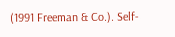(1991 Freeman & Co.). Self-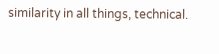similarity in all things, technical.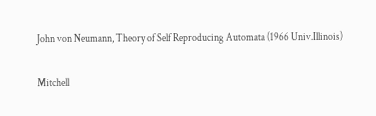John von Neumann, Theory of Self Reproducing Automata (1966 Univ.Illinois)

Mitchell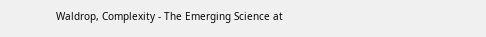Waldrop, Complexity - The Emerging Science at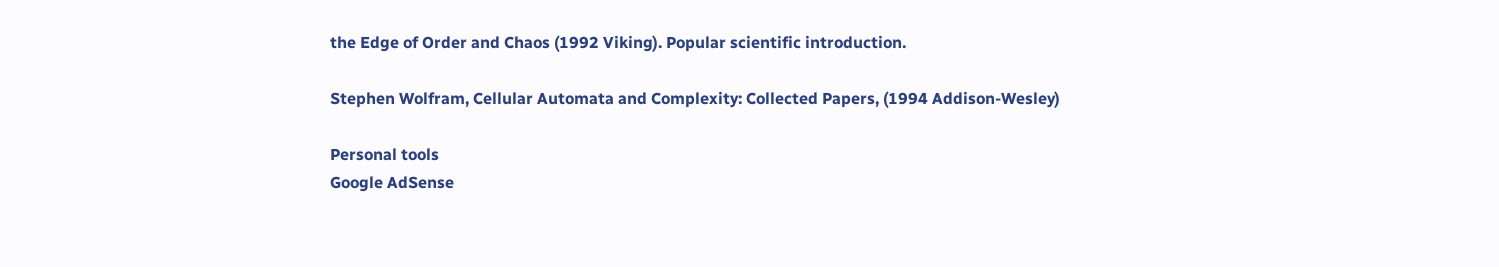the Edge of Order and Chaos (1992 Viking). Popular scientific introduction.

Stephen Wolfram, Cellular Automata and Complexity: Collected Papers, (1994 Addison-Wesley)

Personal tools
Google AdSense